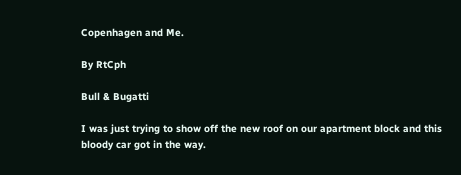Copenhagen and Me.

By RtCph

Bull & Bugatti

I was just trying to show off the new roof on our apartment block and this bloody car got in the way.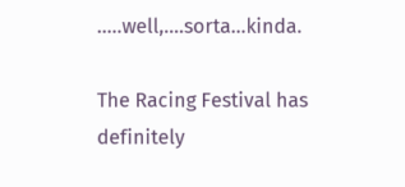.....well,....sorta...kinda.

The Racing Festival has definitely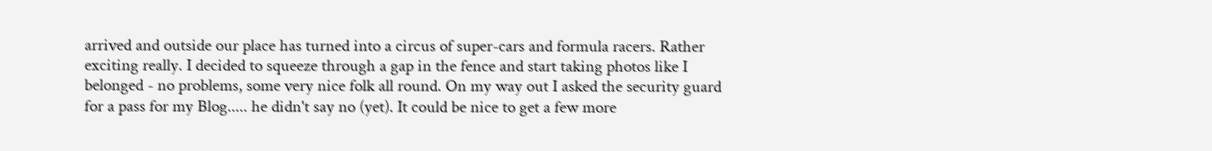arrived and outside our place has turned into a circus of super-cars and formula racers. Rather exciting really. I decided to squeeze through a gap in the fence and start taking photos like I belonged - no problems, some very nice folk all round. On my way out I asked the security guard for a pass for my Blog..... he didn't say no (yet). It could be nice to get a few more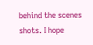behind the scenes shots. I hope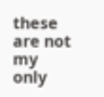these are not my only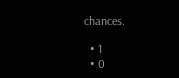chances.

  • 1
  • 0